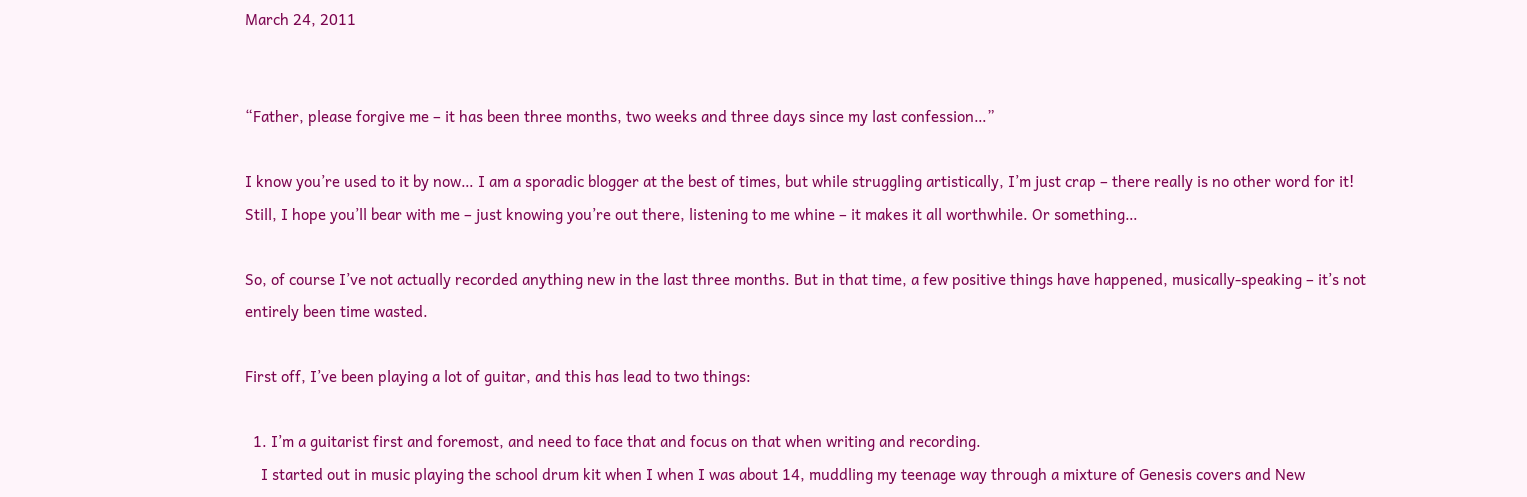March 24, 2011


“Father, please forgive me – it has been three months, two weeks and three days since my last confession…”

I know you’re used to it by now… I am a sporadic blogger at the best of times, but while struggling artistically, I’m just crap – there really is no other word for it! Still, I hope you’ll bear with me – just knowing you’re out there, listening to me whine – it makes it all worthwhile. Or something…

So, of course I’ve not actually recorded anything new in the last three months. But in that time, a few positive things have happened, musically-speaking – it’s not entirely been time wasted.

First off, I’ve been playing a lot of guitar, and this has lead to two things:

  1. I’m a guitarist first and foremost, and need to face that and focus on that when writing and recording.
    I started out in music playing the school drum kit when I when I was about 14, muddling my teenage way through a mixture of Genesis covers and New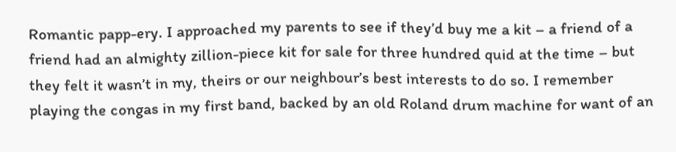Romantic papp-ery. I approached my parents to see if they’d buy me a kit – a friend of a friend had an almighty zillion-piece kit for sale for three hundred quid at the time – but they felt it wasn’t in my, theirs or our neighbour’s best interests to do so. I remember playing the congas in my first band, backed by an old Roland drum machine for want of an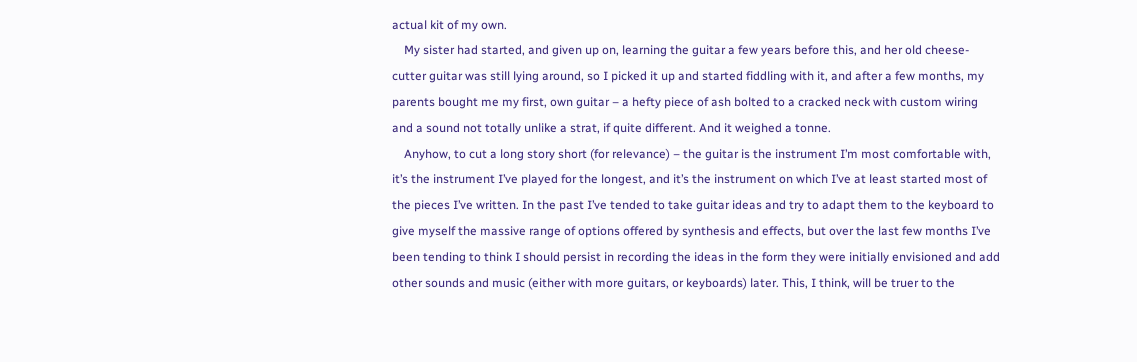actual kit of my own.
    My sister had started, and given up on, learning the guitar a few years before this, and her old cheese-cutter guitar was still lying around, so I picked it up and started fiddling with it, and after a few months, my parents bought me my first, own guitar – a hefty piece of ash bolted to a cracked neck with custom wiring and a sound not totally unlike a strat, if quite different. And it weighed a tonne.
    Anyhow, to cut a long story short (for relevance) – the guitar is the instrument I’m most comfortable with, it’s the instrument I’ve played for the longest, and it’s the instrument on which I’ve at least started most of the pieces I’ve written. In the past I’ve tended to take guitar ideas and try to adapt them to the keyboard to give myself the massive range of options offered by synthesis and effects, but over the last few months I’ve been tending to think I should persist in recording the ideas in the form they were initially envisioned and add other sounds and music (either with more guitars, or keyboards) later. This, I think, will be truer to the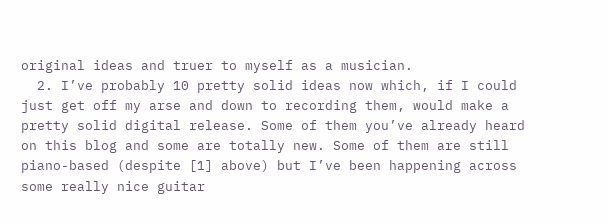original ideas and truer to myself as a musician.
  2. I’ve probably 10 pretty solid ideas now which, if I could just get off my arse and down to recording them, would make a pretty solid digital release. Some of them you’ve already heard on this blog and some are totally new. Some of them are still piano-based (despite [1] above) but I’ve been happening across some really nice guitar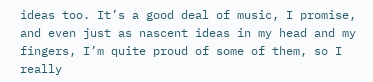ideas too. It’s a good deal of music, I promise, and even just as nascent ideas in my head and my fingers, I’m quite proud of some of them, so I really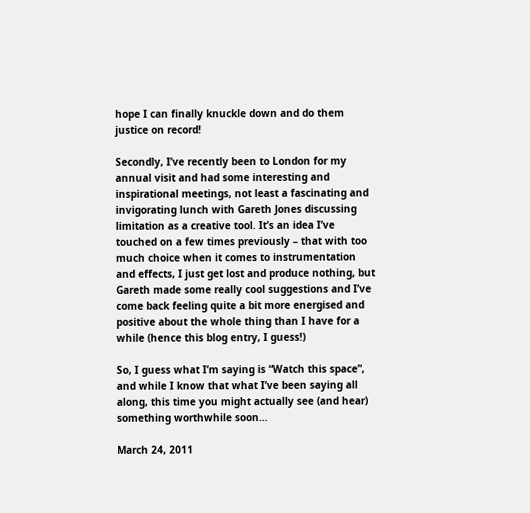hope I can finally knuckle down and do them justice on record!

Secondly, I’ve recently been to London for my annual visit and had some interesting and inspirational meetings, not least a fascinating and invigorating lunch with Gareth Jones discussing limitation as a creative tool. It’s an idea I’ve touched on a few times previously – that with too much choice when it comes to instrumentation and effects, I just get lost and produce nothing, but Gareth made some really cool suggestions and I’ve come back feeling quite a bit more energised and positive about the whole thing than I have for a while (hence this blog entry, I guess!)

So, I guess what I’m saying is “Watch this space”, and while I know that what I’ve been saying all along, this time you might actually see (and hear) something worthwhile soon…

March 24, 2011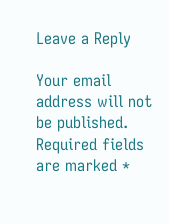Leave a Reply

Your email address will not be published. Required fields are marked *